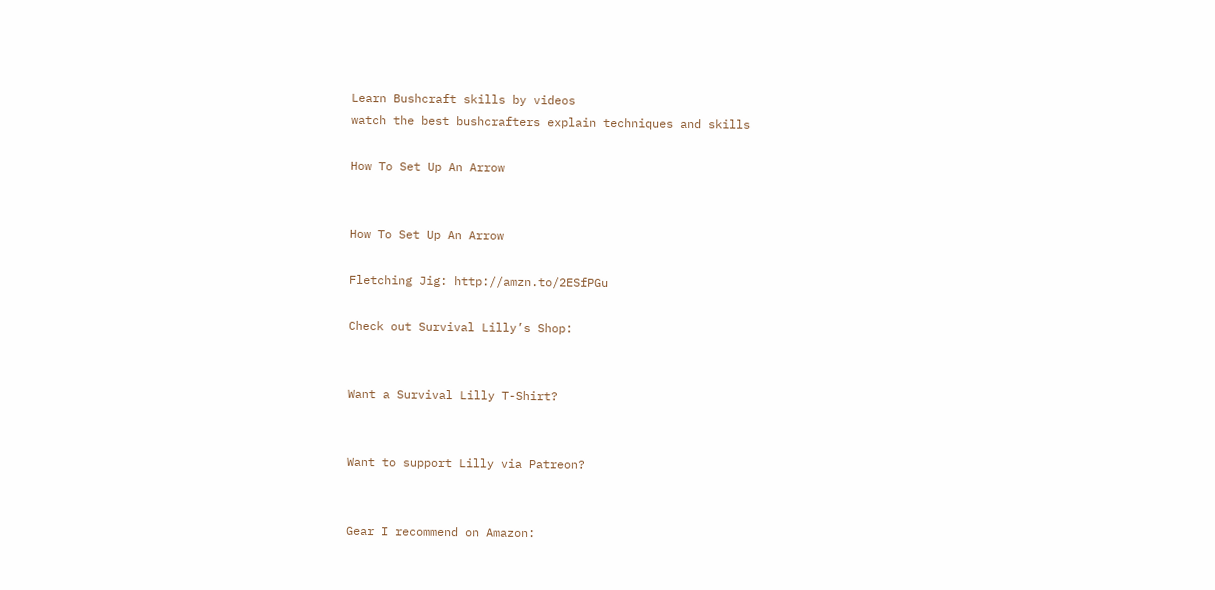Learn Bushcraft skills by videos
watch the best bushcrafters explain techniques and skills

How To Set Up An Arrow


How To Set Up An Arrow

Fletching Jig: http://amzn.to/2ESfPGu

Check out Survival Lilly’s Shop:


Want a Survival Lilly T-Shirt?


Want to support Lilly via Patreon?


Gear I recommend on Amazon: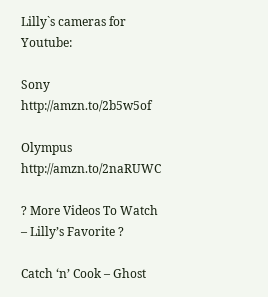Lilly`s cameras for Youtube:

Sony http://amzn.to/2b5w5of

Olympus http://amzn.to/2naRUWC

? More Videos To Watch – Lilly’s Favorite ?

Catch ‘n’ Cook – Ghost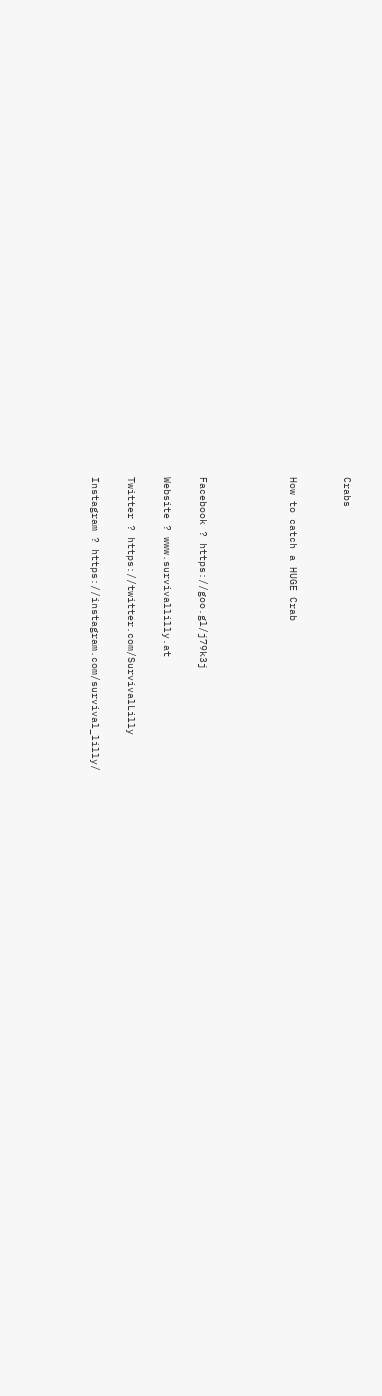Crabs


How to catch a HUGE Crab




Facebook ? https://goo.gl/j79k3j

Website ? www.survivallilly.at

Twitter ? https://twitter.com/SurvivalLilly

Instagram ? https://instagram.com/survival_lilly/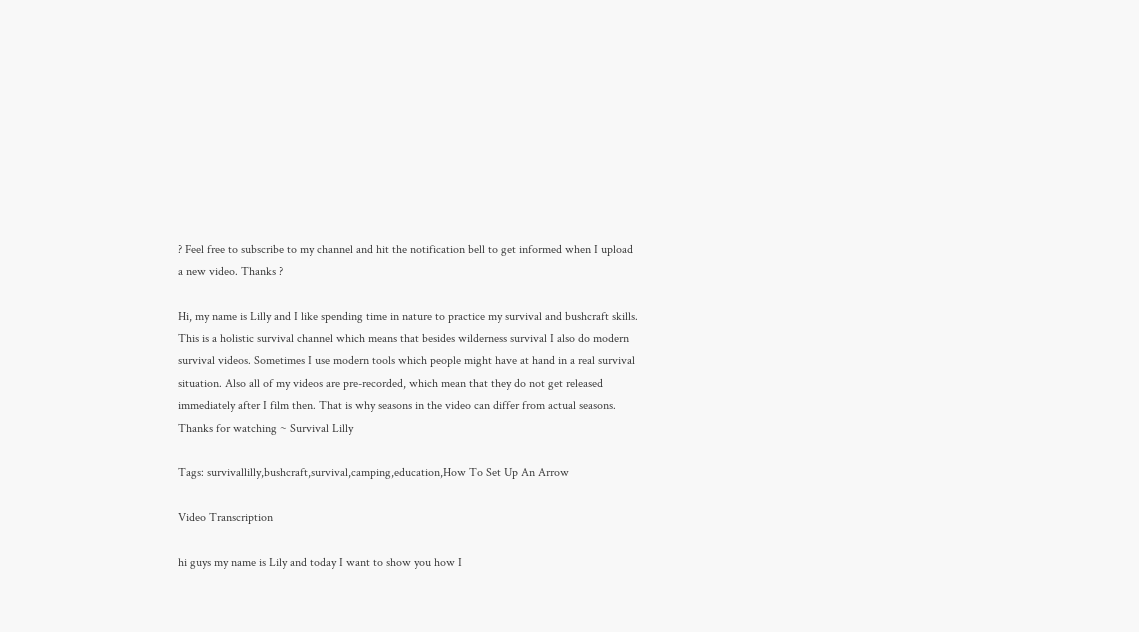? Feel free to subscribe to my channel and hit the notification bell to get informed when I upload a new video. Thanks ?

Hi, my name is Lilly and I like spending time in nature to practice my survival and bushcraft skills. This is a holistic survival channel which means that besides wilderness survival I also do modern survival videos. Sometimes I use modern tools which people might have at hand in a real survival situation. Also all of my videos are pre-recorded, which mean that they do not get released immediately after I film then. That is why seasons in the video can differ from actual seasons. Thanks for watching ~ Survival Lilly

Tags: survivallilly,bushcraft,survival,camping,education,How To Set Up An Arrow

Video Transcription

hi guys my name is Lily and today I want to show you how I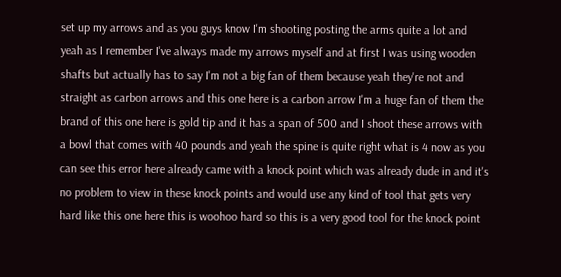set up my arrows and as you guys know I'm shooting posting the arms quite a lot and yeah as I remember I've always made my arrows myself and at first I was using wooden shafts but actually has to say I'm not a big fan of them because yeah they're not and straight as carbon arrows and this one here is a carbon arrow I'm a huge fan of them the brand of this one here is gold tip and it has a span of 500 and I shoot these arrows with a bowl that comes with 40 pounds and yeah the spine is quite right what is 4 now as you can see this error here already came with a knock point which was already dude in and it's no problem to view in these knock points and would use any kind of tool that gets very hard like this one here this is woohoo hard so this is a very good tool for the knock point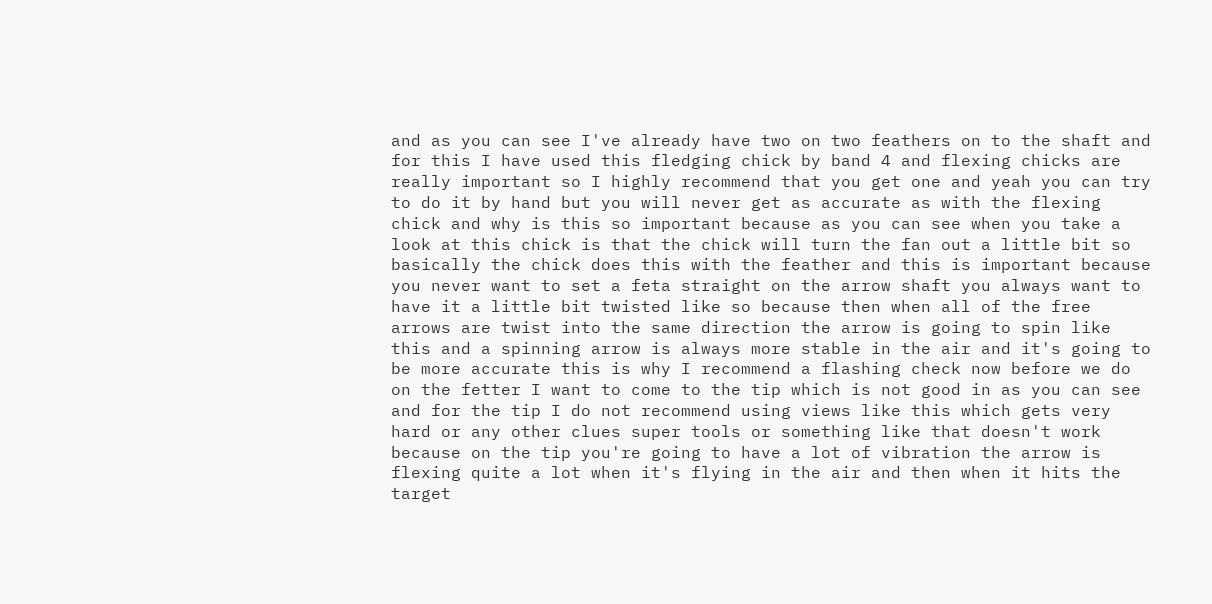and as you can see I've already have two on two feathers on to the shaft and for this I have used this fledging chick by band 4 and flexing chicks are really important so I highly recommend that you get one and yeah you can try to do it by hand but you will never get as accurate as with the flexing chick and why is this so important because as you can see when you take a look at this chick is that the chick will turn the fan out a little bit so basically the chick does this with the feather and this is important because you never want to set a feta straight on the arrow shaft you always want to have it a little bit twisted like so because then when all of the free arrows are twist into the same direction the arrow is going to spin like this and a spinning arrow is always more stable in the air and it's going to be more accurate this is why I recommend a flashing check now before we do on the fetter I want to come to the tip which is not good in as you can see and for the tip I do not recommend using views like this which gets very hard or any other clues super tools or something like that doesn't work because on the tip you're going to have a lot of vibration the arrow is flexing quite a lot when it's flying in the air and then when it hits the target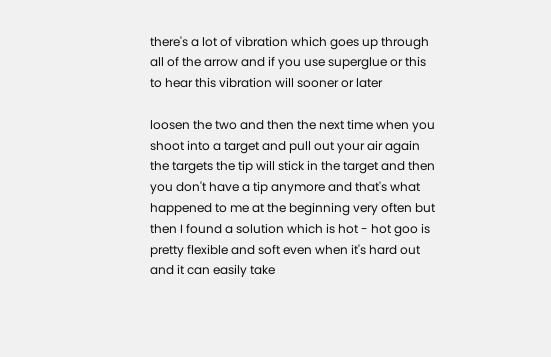there's a lot of vibration which goes up through all of the arrow and if you use superglue or this to hear this vibration will sooner or later

loosen the two and then the next time when you shoot into a target and pull out your air again the targets the tip will stick in the target and then you don't have a tip anymore and that's what happened to me at the beginning very often but then I found a solution which is hot - hot goo is pretty flexible and soft even when it's hard out and it can easily take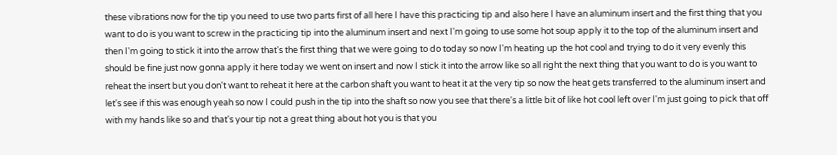these vibrations now for the tip you need to use two parts first of all here I have this practicing tip and also here I have an aluminum insert and the first thing that you want to do is you want to screw in the practicing tip into the aluminum insert and next I'm going to use some hot soup apply it to the top of the aluminum insert and then I'm going to stick it into the arrow that's the first thing that we were going to do today so now I'm heating up the hot cool and trying to do it very evenly this should be fine just now gonna apply it here today we went on insert and now I stick it into the arrow like so all right the next thing that you want to do is you want to reheat the insert but you don't want to reheat it here at the carbon shaft you want to heat it at the very tip so now the heat gets transferred to the aluminum insert and let's see if this was enough yeah so now I could push in the tip into the shaft so now you see that there's a little bit of like hot cool left over I'm just going to pick that off with my hands like so and that's your tip not a great thing about hot you is that you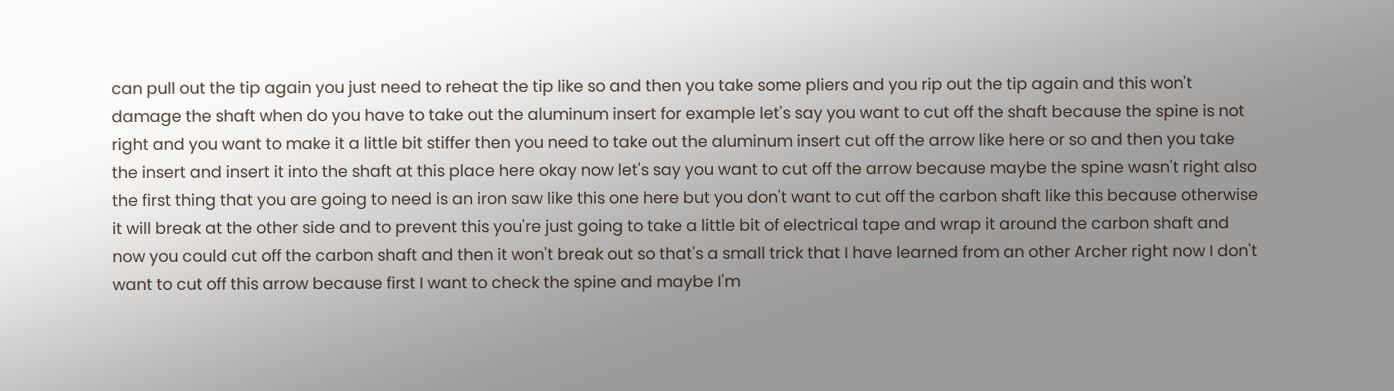can pull out the tip again you just need to reheat the tip like so and then you take some pliers and you rip out the tip again and this won't damage the shaft when do you have to take out the aluminum insert for example let's say you want to cut off the shaft because the spine is not right and you want to make it a little bit stiffer then you need to take out the aluminum insert cut off the arrow like here or so and then you take the insert and insert it into the shaft at this place here okay now let's say you want to cut off the arrow because maybe the spine wasn't right also the first thing that you are going to need is an iron saw like this one here but you don't want to cut off the carbon shaft like this because otherwise it will break at the other side and to prevent this you're just going to take a little bit of electrical tape and wrap it around the carbon shaft and now you could cut off the carbon shaft and then it won't break out so that's a small trick that I have learned from an other Archer right now I don't want to cut off this arrow because first I want to check the spine and maybe I'm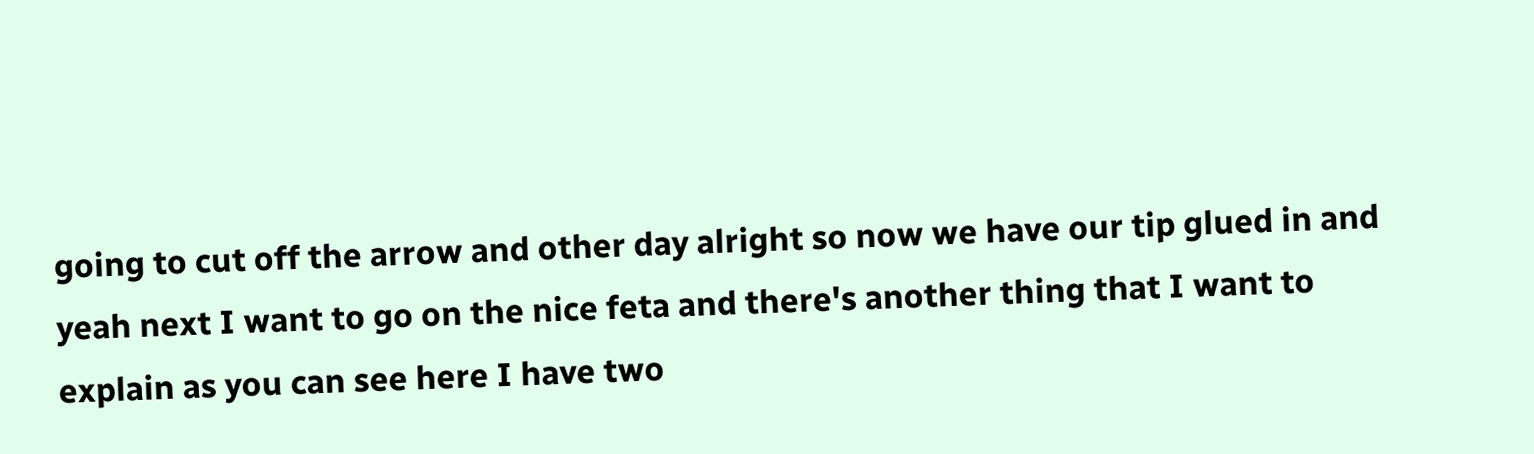going to cut off the arrow and other day alright so now we have our tip glued in and yeah next I want to go on the nice feta and there's another thing that I want to explain as you can see here I have two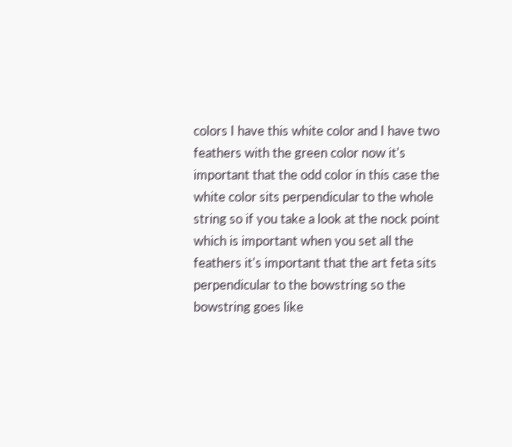colors I have this white color and I have two feathers with the green color now it's important that the odd color in this case the white color sits perpendicular to the whole string so if you take a look at the nock point which is important when you set all the feathers it's important that the art feta sits perpendicular to the bowstring so the bowstring goes like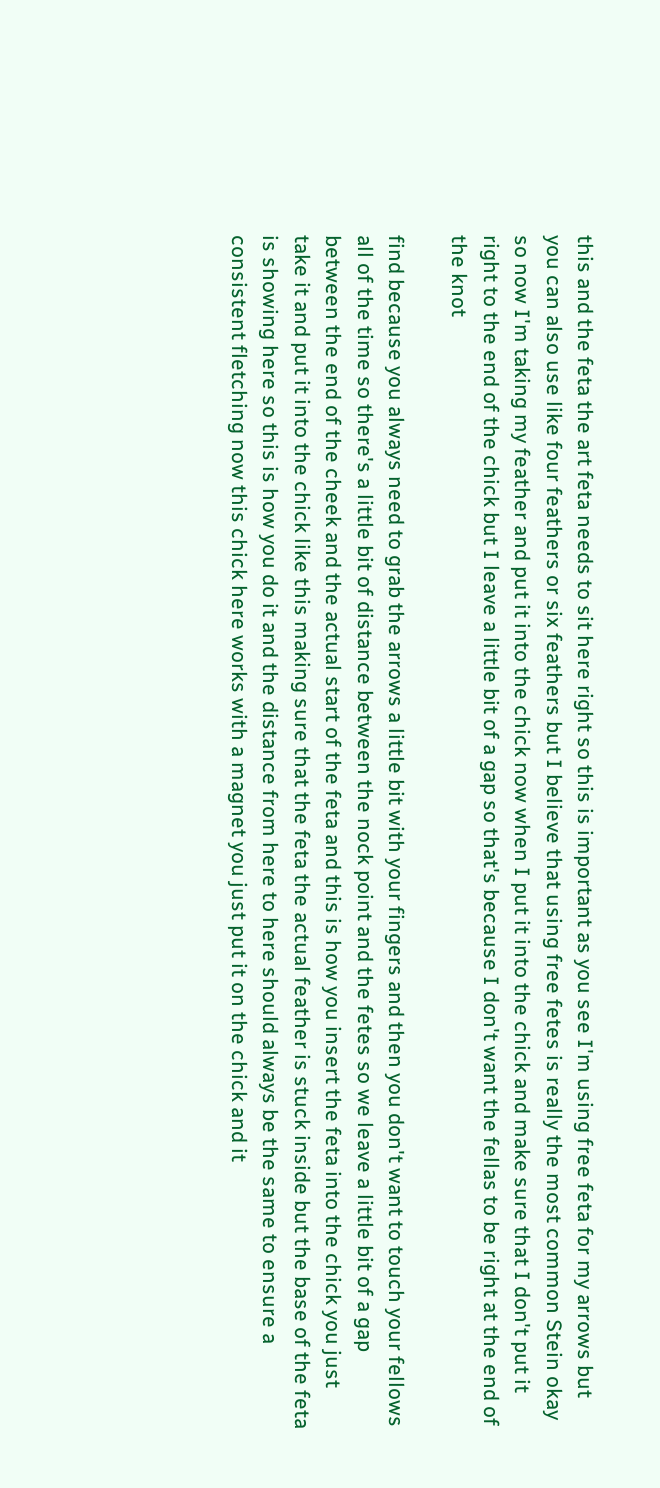this and the feta the art feta needs to sit here right so this is important as you see I'm using free feta for my arrows but you can also use like four feathers or six feathers but I believe that using free fetes is really the most common Stein okay so now I'm taking my feather and put it into the chick now when I put it into the chick and make sure that I don't put it right to the end of the chick but I leave a little bit of a gap so that's because I don't want the fellas to be right at the end of the knot

find because you always need to grab the arrows a little bit with your fingers and then you don't want to touch your fellows all of the time so there's a little bit of distance between the nock point and the fetes so we leave a little bit of a gap between the end of the cheek and the actual start of the feta and this is how you insert the feta into the chick you just take it and put it into the chick like this making sure that the feta the actual feather is stuck inside but the base of the feta is showing here so this is how you do it and the distance from here to here should always be the same to ensure a consistent fletching now this chick here works with a magnet you just put it on the chick and it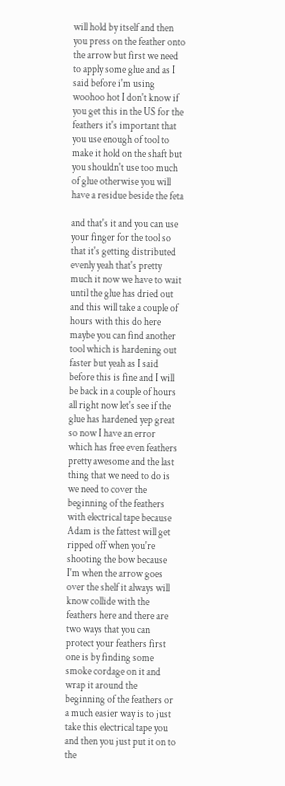will hold by itself and then you press on the feather onto the arrow but first we need to apply some glue and as I said before i'm using woohoo hot I don't know if you get this in the US for the feathers it's important that you use enough of tool to make it hold on the shaft but you shouldn't use too much of glue otherwise you will have a residue beside the feta

and that's it and you can use your finger for the tool so that it's getting distributed evenly yeah that's pretty much it now we have to wait until the glue has dried out and this will take a couple of hours with this do here maybe you can find another tool which is hardening out faster but yeah as I said before this is fine and I will be back in a couple of hours all right now let's see if the glue has hardened yep great so now I have an error which has free even feathers pretty awesome and the last thing that we need to do is we need to cover the beginning of the feathers with electrical tape because Adam is the fattest will get ripped off when you're shooting the bow because I'm when the arrow goes over the shelf it always will know collide with the feathers here and there are two ways that you can protect your feathers first one is by finding some smoke cordage on it and wrap it around the beginning of the feathers or a much easier way is to just take this electrical tape you and then you just put it on to the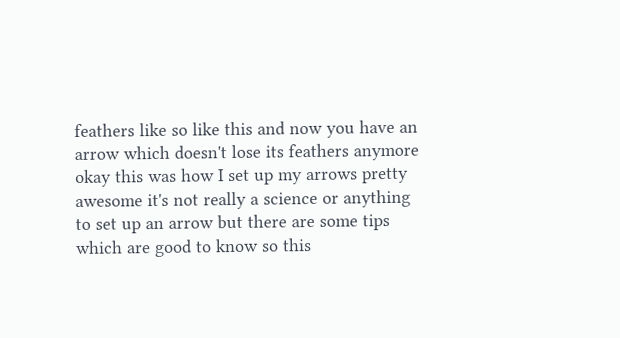feathers like so like this and now you have an arrow which doesn't lose its feathers anymore okay this was how I set up my arrows pretty awesome it's not really a science or anything to set up an arrow but there are some tips which are good to know so this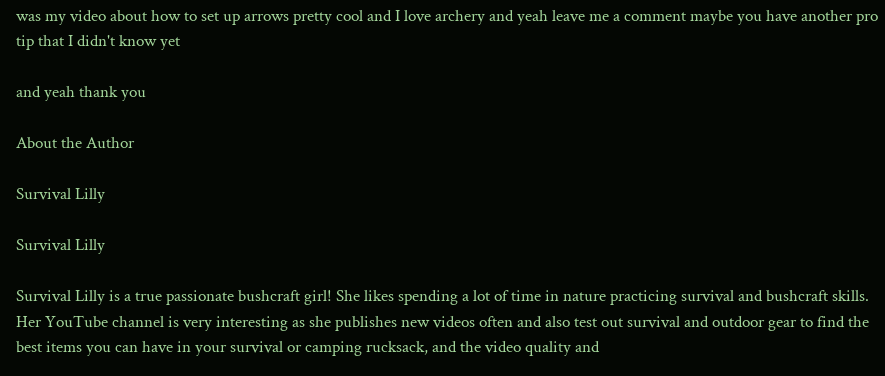was my video about how to set up arrows pretty cool and I love archery and yeah leave me a comment maybe you have another pro tip that I didn't know yet

and yeah thank you

About the Author

Survival Lilly

Survival Lilly

Survival Lilly is a true passionate bushcraft girl! She likes spending a lot of time in nature practicing survival and bushcraft skills. Her YouTube channel is very interesting as she publishes new videos often and also test out survival and outdoor gear to find the best items you can have in your survival or camping rucksack, and the video quality and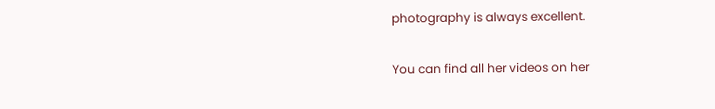photography is always excellent.

You can find all her videos on her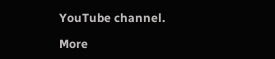YouTube channel.

More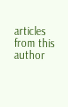articles from this author